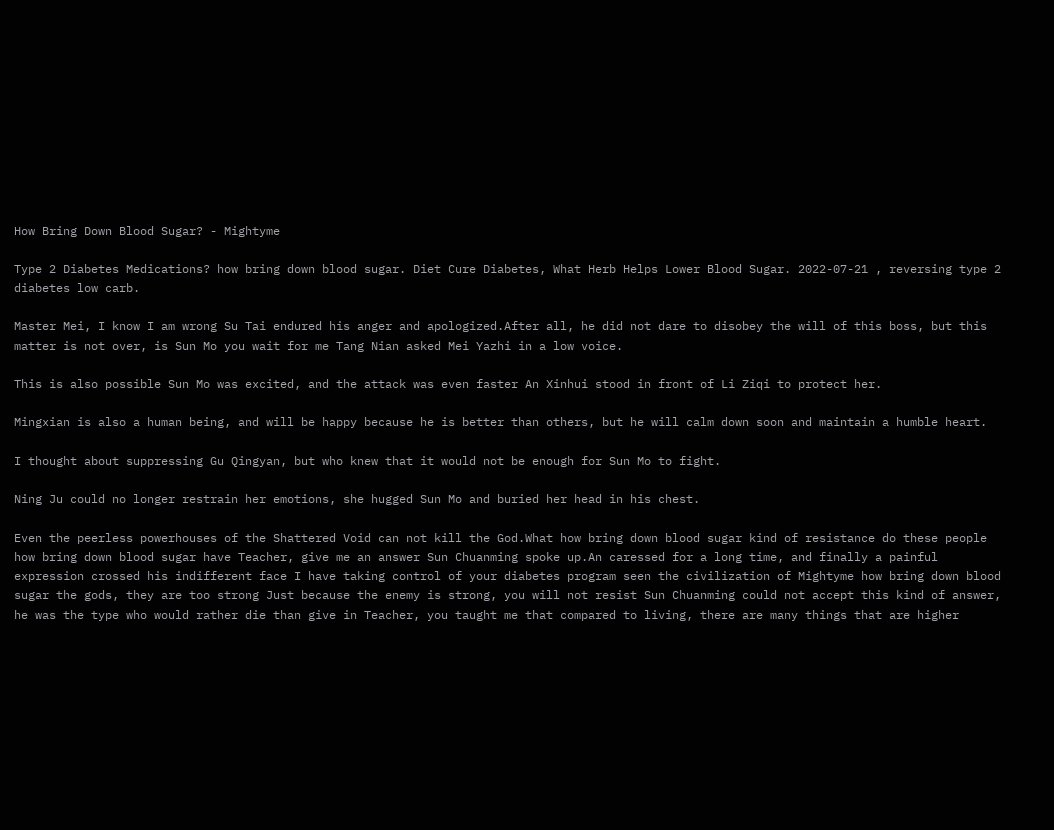How Bring Down Blood Sugar? - Mightyme

Type 2 Diabetes Medications? how bring down blood sugar. Diet Cure Diabetes, What Herb Helps Lower Blood Sugar. 2022-07-21 , reversing type 2 diabetes low carb.

Master Mei, I know I am wrong Su Tai endured his anger and apologized.After all, he did not dare to disobey the will of this boss, but this matter is not over, is Sun Mo you wait for me Tang Nian asked Mei Yazhi in a low voice.

This is also possible Sun Mo was excited, and the attack was even faster An Xinhui stood in front of Li Ziqi to protect her.

Mingxian is also a human being, and will be happy because he is better than others, but he will calm down soon and maintain a humble heart.

I thought about suppressing Gu Qingyan, but who knew that it would not be enough for Sun Mo to fight.

Ning Ju could no longer restrain her emotions, she hugged Sun Mo and buried her head in his chest.

Even the peerless powerhouses of the Shattered Void can not kill the God.What how bring down blood sugar kind of resistance do these people how bring down blood sugar have Teacher, give me an answer Sun Chuanming spoke up.An caressed for a long time, and finally a painful expression crossed his indifferent face I have taking control of your diabetes program seen the civilization of Mightyme how bring down blood sugar the gods, they are too strong Just because the enemy is strong, you will not resist Sun Chuanming could not accept this kind of answer, he was the type who would rather die than give in Teacher, you taught me that compared to living, there are many things that are higher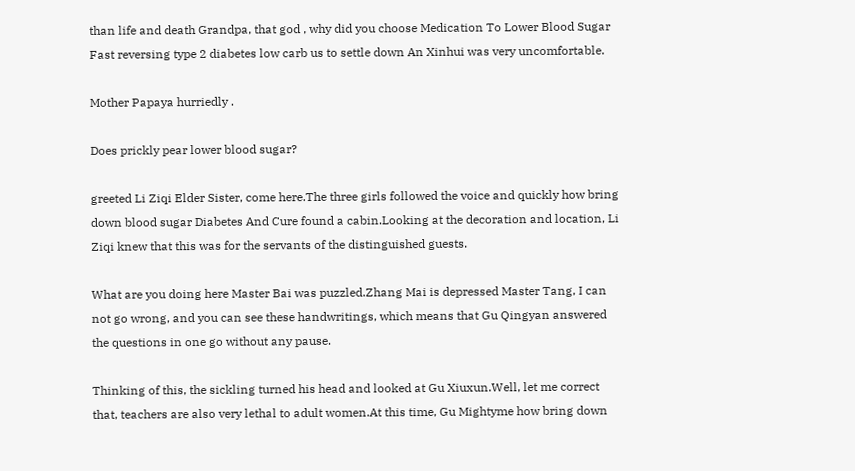than life and death Grandpa, that god , why did you choose Medication To Lower Blood Sugar Fast reversing type 2 diabetes low carb us to settle down An Xinhui was very uncomfortable.

Mother Papaya hurriedly .

Does prickly pear lower blood sugar?

greeted Li Ziqi Elder Sister, come here.The three girls followed the voice and quickly how bring down blood sugar Diabetes And Cure found a cabin.Looking at the decoration and location, Li Ziqi knew that this was for the servants of the distinguished guests.

What are you doing here Master Bai was puzzled.Zhang Mai is depressed Master Tang, I can not go wrong, and you can see these handwritings, which means that Gu Qingyan answered the questions in one go without any pause.

Thinking of this, the sickling turned his head and looked at Gu Xiuxun.Well, let me correct that, teachers are also very lethal to adult women.At this time, Gu Mightyme how bring down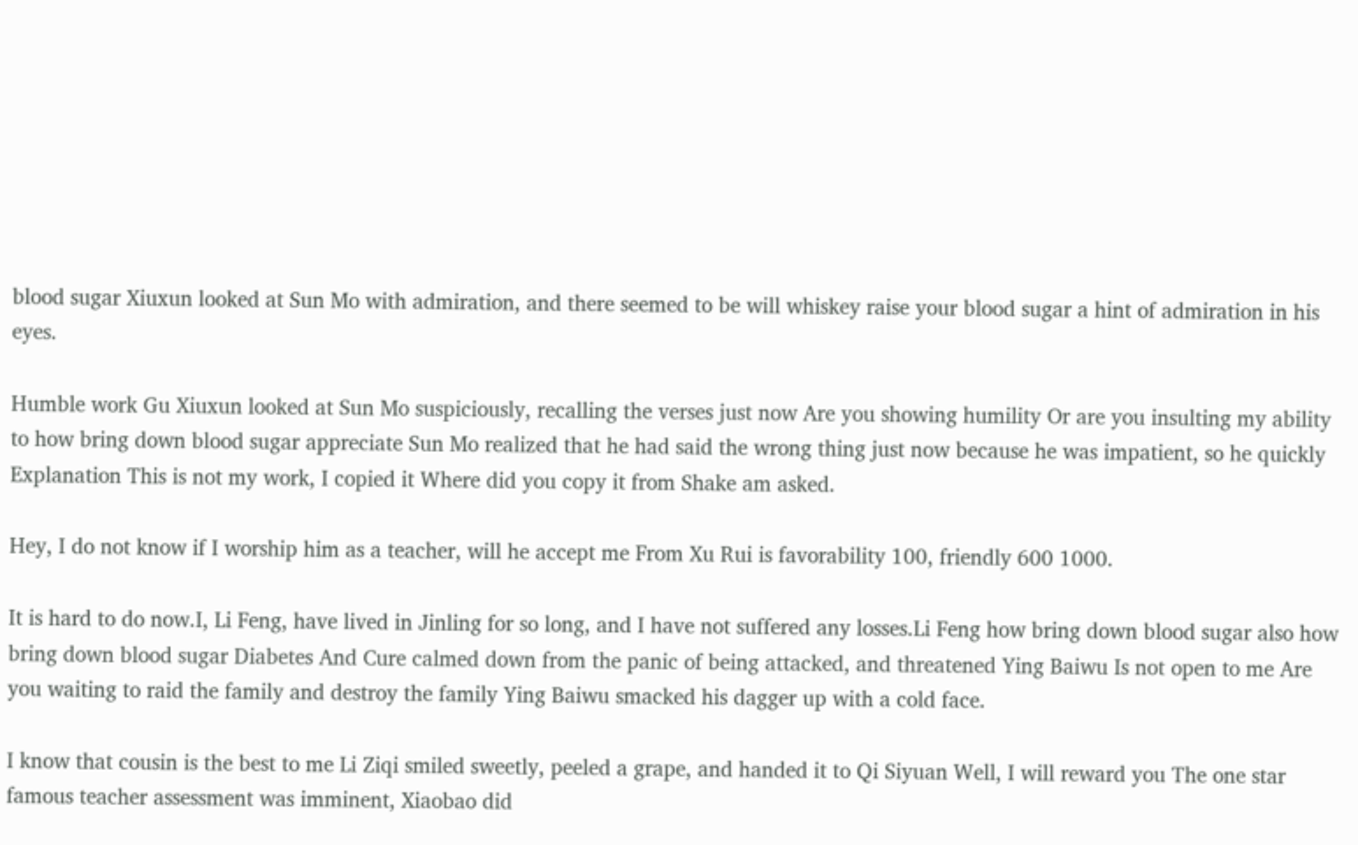blood sugar Xiuxun looked at Sun Mo with admiration, and there seemed to be will whiskey raise your blood sugar a hint of admiration in his eyes.

Humble work Gu Xiuxun looked at Sun Mo suspiciously, recalling the verses just now Are you showing humility Or are you insulting my ability to how bring down blood sugar appreciate Sun Mo realized that he had said the wrong thing just now because he was impatient, so he quickly Explanation This is not my work, I copied it Where did you copy it from Shake am asked.

Hey, I do not know if I worship him as a teacher, will he accept me From Xu Rui is favorability 100, friendly 600 1000.

It is hard to do now.I, Li Feng, have lived in Jinling for so long, and I have not suffered any losses.Li Feng how bring down blood sugar also how bring down blood sugar Diabetes And Cure calmed down from the panic of being attacked, and threatened Ying Baiwu Is not open to me Are you waiting to raid the family and destroy the family Ying Baiwu smacked his dagger up with a cold face.

I know that cousin is the best to me Li Ziqi smiled sweetly, peeled a grape, and handed it to Qi Siyuan Well, I will reward you The one star famous teacher assessment was imminent, Xiaobao did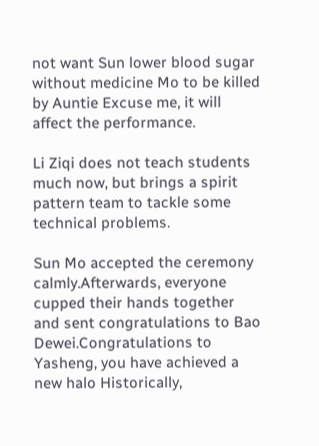not want Sun lower blood sugar without medicine Mo to be killed by Auntie Excuse me, it will affect the performance.

Li Ziqi does not teach students much now, but brings a spirit pattern team to tackle some technical problems.

Sun Mo accepted the ceremony calmly.Afterwards, everyone cupped their hands together and sent congratulations to Bao Dewei.Congratulations to Yasheng, you have achieved a new halo Historically,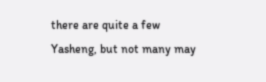there are quite a few Yasheng, but not many may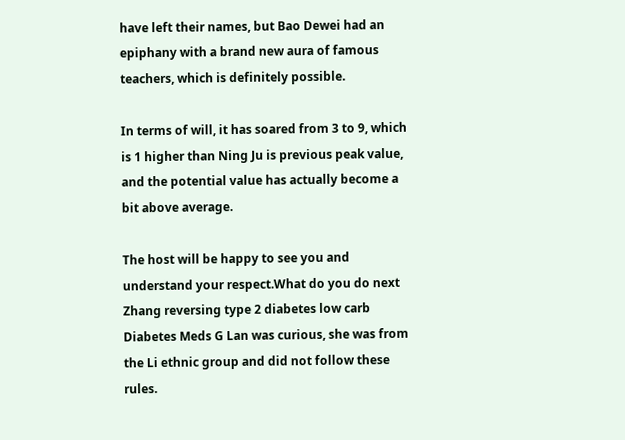have left their names, but Bao Dewei had an epiphany with a brand new aura of famous teachers, which is definitely possible.

In terms of will, it has soared from 3 to 9, which is 1 higher than Ning Ju is previous peak value, and the potential value has actually become a bit above average.

The host will be happy to see you and understand your respect.What do you do next Zhang reversing type 2 diabetes low carb Diabetes Meds G Lan was curious, she was from the Li ethnic group and did not follow these rules.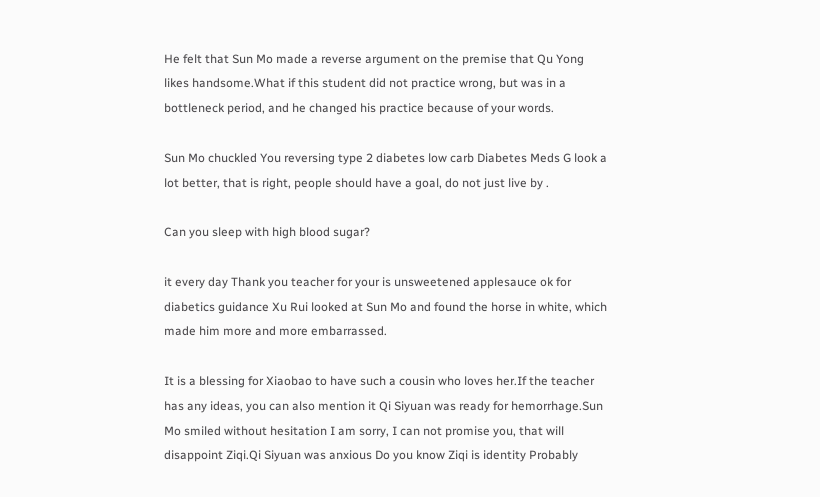He felt that Sun Mo made a reverse argument on the premise that Qu Yong likes handsome.What if this student did not practice wrong, but was in a bottleneck period, and he changed his practice because of your words.

Sun Mo chuckled You reversing type 2 diabetes low carb Diabetes Meds G look a lot better, that is right, people should have a goal, do not just live by .

Can you sleep with high blood sugar?

it every day Thank you teacher for your is unsweetened applesauce ok for diabetics guidance Xu Rui looked at Sun Mo and found the horse in white, which made him more and more embarrassed.

It is a blessing for Xiaobao to have such a cousin who loves her.If the teacher has any ideas, you can also mention it Qi Siyuan was ready for hemorrhage.Sun Mo smiled without hesitation I am sorry, I can not promise you, that will disappoint Ziqi.Qi Siyuan was anxious Do you know Ziqi is identity Probably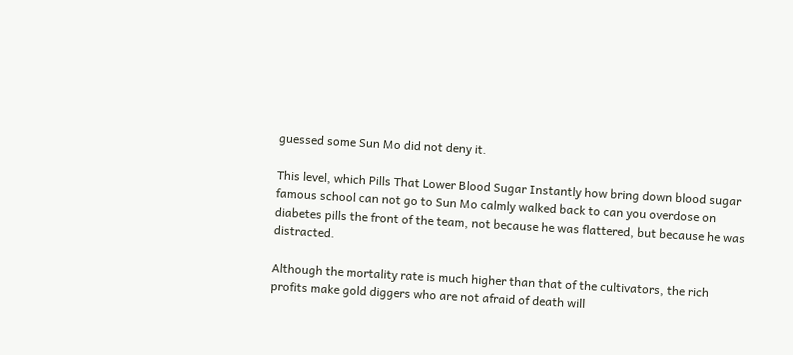guessed some Sun Mo did not deny it.

This level, which Pills That Lower Blood Sugar Instantly how bring down blood sugar famous school can not go to Sun Mo calmly walked back to can you overdose on diabetes pills the front of the team, not because he was flattered, but because he was distracted.

Although the mortality rate is much higher than that of the cultivators, the rich profits make gold diggers who are not afraid of death will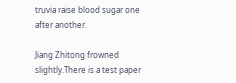truvia raise blood sugar one after another.

Jiang Zhitong frowned slightly.There is a test paper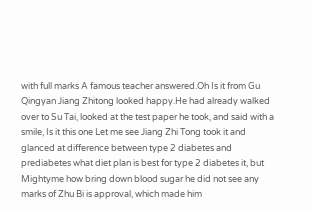with full marks A famous teacher answered.Oh Is it from Gu Qingyan Jiang Zhitong looked happy.He had already walked over to Su Tai, looked at the test paper he took, and said with a smile, Is it this one Let me see Jiang Zhi Tong took it and glanced at difference between type 2 diabetes and prediabetes what diet plan is best for type 2 diabetes it, but Mightyme how bring down blood sugar he did not see any marks of Zhu Bi is approval, which made him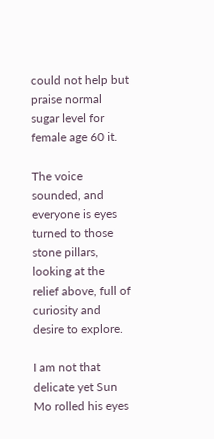could not help but praise normal sugar level for female age 60 it.

The voice sounded, and everyone is eyes turned to those stone pillars, looking at the relief above, full of curiosity and desire to explore.

I am not that delicate yet Sun Mo rolled his eyes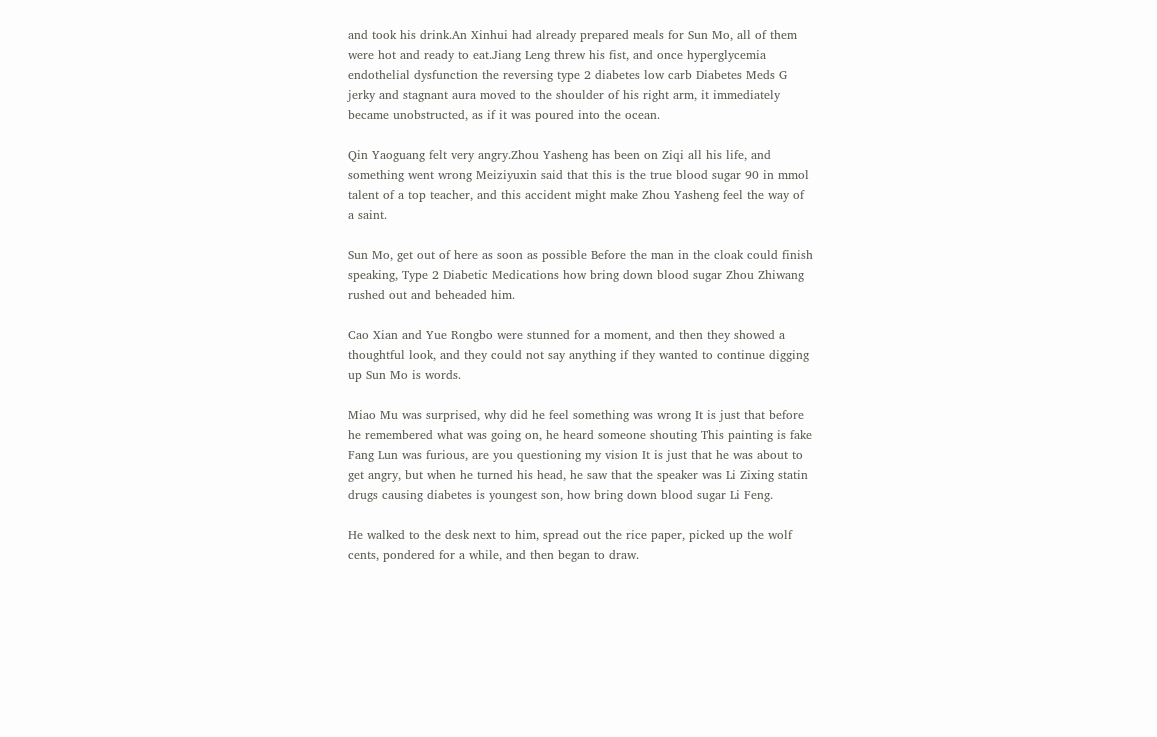and took his drink.An Xinhui had already prepared meals for Sun Mo, all of them were hot and ready to eat.Jiang Leng threw his fist, and once hyperglycemia endothelial dysfunction the reversing type 2 diabetes low carb Diabetes Meds G jerky and stagnant aura moved to the shoulder of his right arm, it immediately became unobstructed, as if it was poured into the ocean.

Qin Yaoguang felt very angry.Zhou Yasheng has been on Ziqi all his life, and something went wrong Meiziyuxin said that this is the true blood sugar 90 in mmol talent of a top teacher, and this accident might make Zhou Yasheng feel the way of a saint.

Sun Mo, get out of here as soon as possible Before the man in the cloak could finish speaking, Type 2 Diabetic Medications how bring down blood sugar Zhou Zhiwang rushed out and beheaded him.

Cao Xian and Yue Rongbo were stunned for a moment, and then they showed a thoughtful look, and they could not say anything if they wanted to continue digging up Sun Mo is words.

Miao Mu was surprised, why did he feel something was wrong It is just that before he remembered what was going on, he heard someone shouting This painting is fake Fang Lun was furious, are you questioning my vision It is just that he was about to get angry, but when he turned his head, he saw that the speaker was Li Zixing statin drugs causing diabetes is youngest son, how bring down blood sugar Li Feng.

He walked to the desk next to him, spread out the rice paper, picked up the wolf cents, pondered for a while, and then began to draw.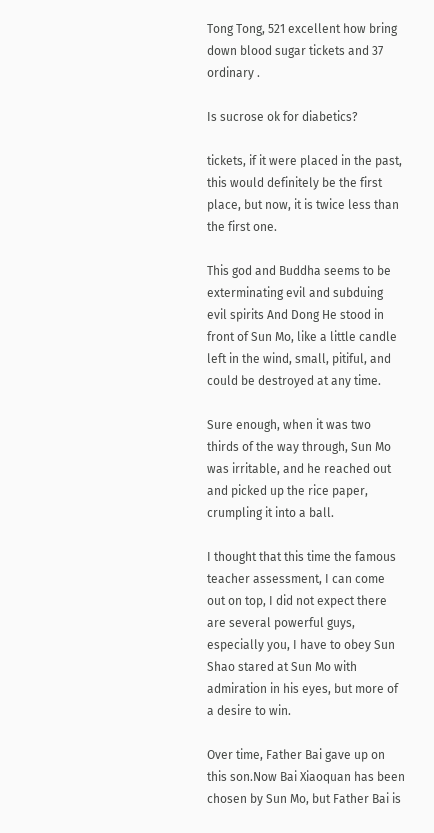Tong Tong, 521 excellent how bring down blood sugar tickets and 37 ordinary .

Is sucrose ok for diabetics?

tickets, if it were placed in the past, this would definitely be the first place, but now, it is twice less than the first one.

This god and Buddha seems to be exterminating evil and subduing evil spirits And Dong He stood in front of Sun Mo, like a little candle left in the wind, small, pitiful, and could be destroyed at any time.

Sure enough, when it was two thirds of the way through, Sun Mo was irritable, and he reached out and picked up the rice paper, crumpling it into a ball.

I thought that this time the famous teacher assessment, I can come out on top, I did not expect there are several powerful guys, especially you, I have to obey Sun Shao stared at Sun Mo with admiration in his eyes, but more of a desire to win.

Over time, Father Bai gave up on this son.Now Bai Xiaoquan has been chosen by Sun Mo, but Father Bai is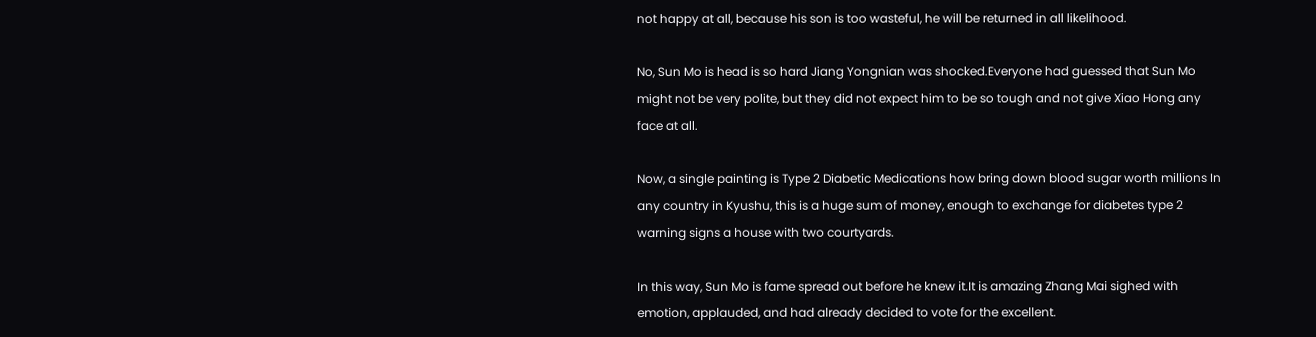not happy at all, because his son is too wasteful, he will be returned in all likelihood.

No, Sun Mo is head is so hard Jiang Yongnian was shocked.Everyone had guessed that Sun Mo might not be very polite, but they did not expect him to be so tough and not give Xiao Hong any face at all.

Now, a single painting is Type 2 Diabetic Medications how bring down blood sugar worth millions In any country in Kyushu, this is a huge sum of money, enough to exchange for diabetes type 2 warning signs a house with two courtyards.

In this way, Sun Mo is fame spread out before he knew it.It is amazing Zhang Mai sighed with emotion, applauded, and had already decided to vote for the excellent.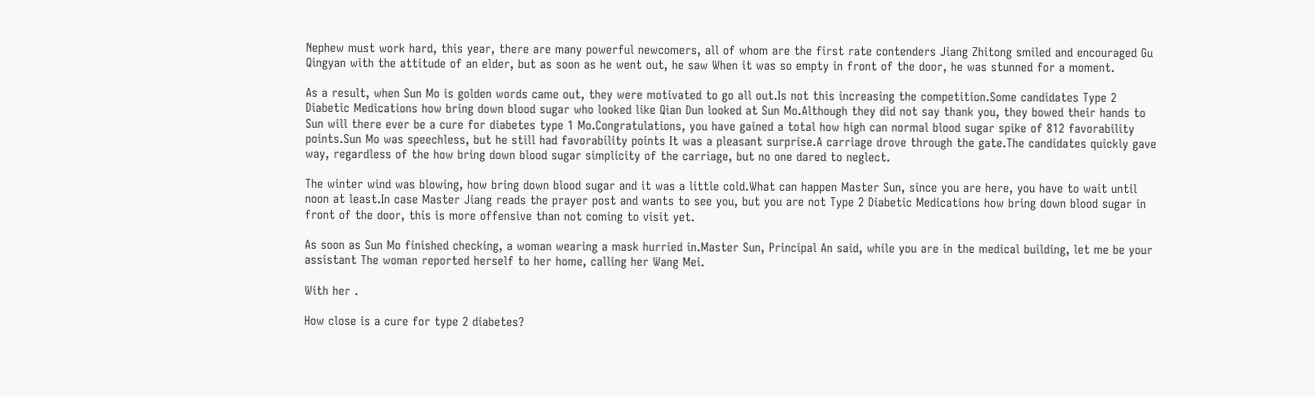Nephew must work hard, this year, there are many powerful newcomers, all of whom are the first rate contenders Jiang Zhitong smiled and encouraged Gu Qingyan with the attitude of an elder, but as soon as he went out, he saw When it was so empty in front of the door, he was stunned for a moment.

As a result, when Sun Mo is golden words came out, they were motivated to go all out.Is not this increasing the competition.Some candidates Type 2 Diabetic Medications how bring down blood sugar who looked like Qian Dun looked at Sun Mo.Although they did not say thank you, they bowed their hands to Sun will there ever be a cure for diabetes type 1 Mo.Congratulations, you have gained a total how high can normal blood sugar spike of 812 favorability points.Sun Mo was speechless, but he still had favorability points It was a pleasant surprise.A carriage drove through the gate.The candidates quickly gave way, regardless of the how bring down blood sugar simplicity of the carriage, but no one dared to neglect.

The winter wind was blowing, how bring down blood sugar and it was a little cold.What can happen Master Sun, since you are here, you have to wait until noon at least.In case Master Jiang reads the prayer post and wants to see you, but you are not Type 2 Diabetic Medications how bring down blood sugar in front of the door, this is more offensive than not coming to visit yet.

As soon as Sun Mo finished checking, a woman wearing a mask hurried in.Master Sun, Principal An said, while you are in the medical building, let me be your assistant The woman reported herself to her home, calling her Wang Mei.

With her .

How close is a cure for type 2 diabetes?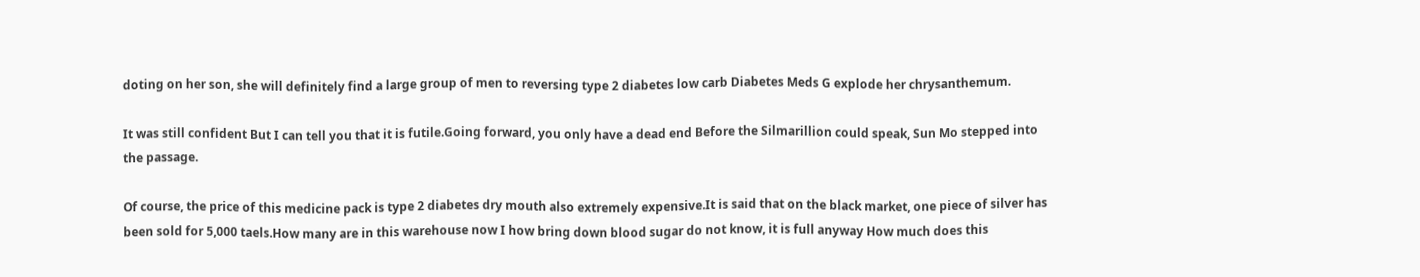doting on her son, she will definitely find a large group of men to reversing type 2 diabetes low carb Diabetes Meds G explode her chrysanthemum.

It was still confident But I can tell you that it is futile.Going forward, you only have a dead end Before the Silmarillion could speak, Sun Mo stepped into the passage.

Of course, the price of this medicine pack is type 2 diabetes dry mouth also extremely expensive.It is said that on the black market, one piece of silver has been sold for 5,000 taels.How many are in this warehouse now I how bring down blood sugar do not know, it is full anyway How much does this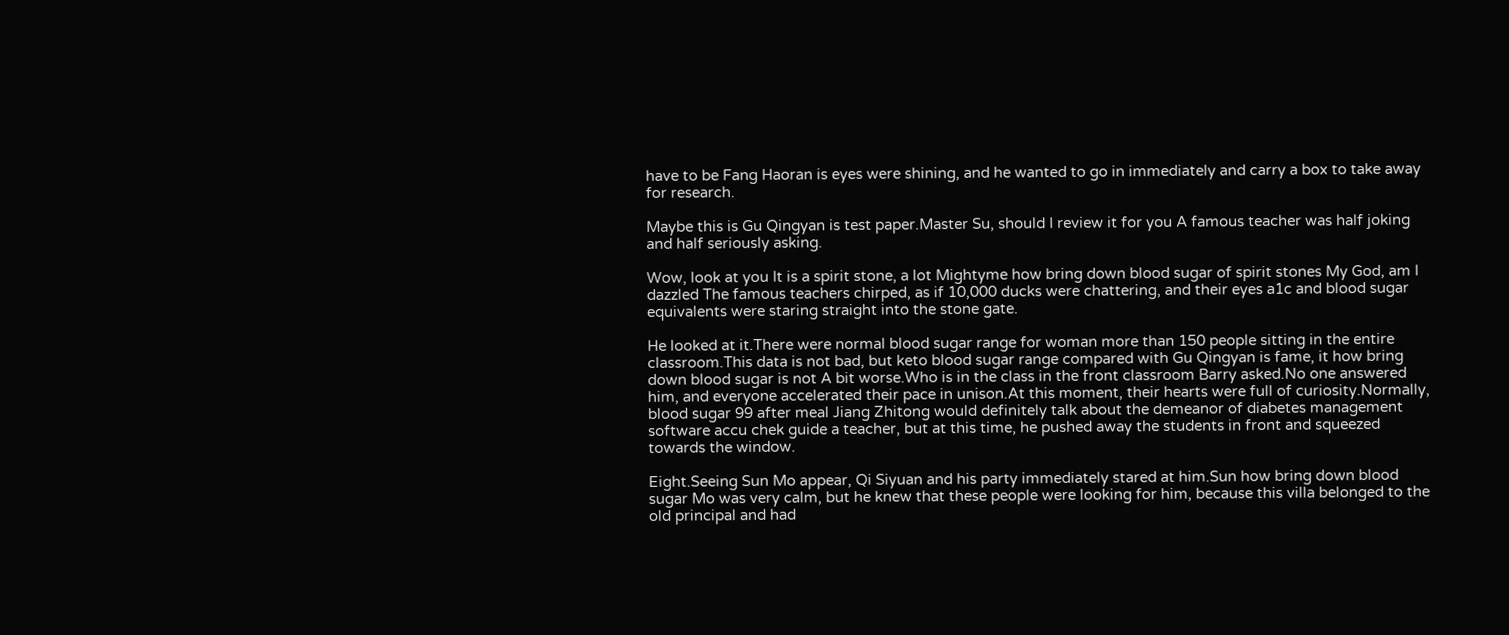have to be Fang Haoran is eyes were shining, and he wanted to go in immediately and carry a box to take away for research.

Maybe this is Gu Qingyan is test paper.Master Su, should I review it for you A famous teacher was half joking and half seriously asking.

Wow, look at you It is a spirit stone, a lot Mightyme how bring down blood sugar of spirit stones My God, am I dazzled The famous teachers chirped, as if 10,000 ducks were chattering, and their eyes a1c and blood sugar equivalents were staring straight into the stone gate.

He looked at it.There were normal blood sugar range for woman more than 150 people sitting in the entire classroom.This data is not bad, but keto blood sugar range compared with Gu Qingyan is fame, it how bring down blood sugar is not A bit worse.Who is in the class in the front classroom Barry asked.No one answered him, and everyone accelerated their pace in unison.At this moment, their hearts were full of curiosity.Normally, blood sugar 99 after meal Jiang Zhitong would definitely talk about the demeanor of diabetes management software accu chek guide a teacher, but at this time, he pushed away the students in front and squeezed towards the window.

Eight.Seeing Sun Mo appear, Qi Siyuan and his party immediately stared at him.Sun how bring down blood sugar Mo was very calm, but he knew that these people were looking for him, because this villa belonged to the old principal and had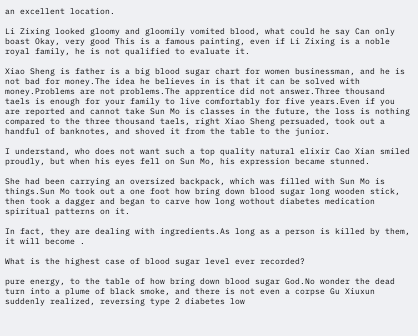an excellent location.

Li Zixing looked gloomy and gloomily vomited blood, what could he say Can only boast Okay, very good This is a famous painting, even if Li Zixing is a noble royal family, he is not qualified to evaluate it.

Xiao Sheng is father is a big blood sugar chart for women businessman, and he is not bad for money.The idea he believes in is that it can be solved with money.Problems are not problems.The apprentice did not answer.Three thousand taels is enough for your family to live comfortably for five years.Even if you are reported and cannot take Sun Mo is classes in the future, the loss is nothing compared to the three thousand taels, right Xiao Sheng persuaded, took out a handful of banknotes, and shoved it from the table to the junior.

I understand, who does not want such a top quality natural elixir Cao Xian smiled proudly, but when his eyes fell on Sun Mo, his expression became stunned.

She had been carrying an oversized backpack, which was filled with Sun Mo is things.Sun Mo took out a one foot how bring down blood sugar long wooden stick, then took a dagger and began to carve how long wothout diabetes medication spiritual patterns on it.

In fact, they are dealing with ingredients.As long as a person is killed by them, it will become .

What is the highest case of blood sugar level ever recorded?

pure energy, to the table of how bring down blood sugar God.No wonder the dead turn into a plume of black smoke, and there is not even a corpse Gu Xiuxun suddenly realized, reversing type 2 diabetes low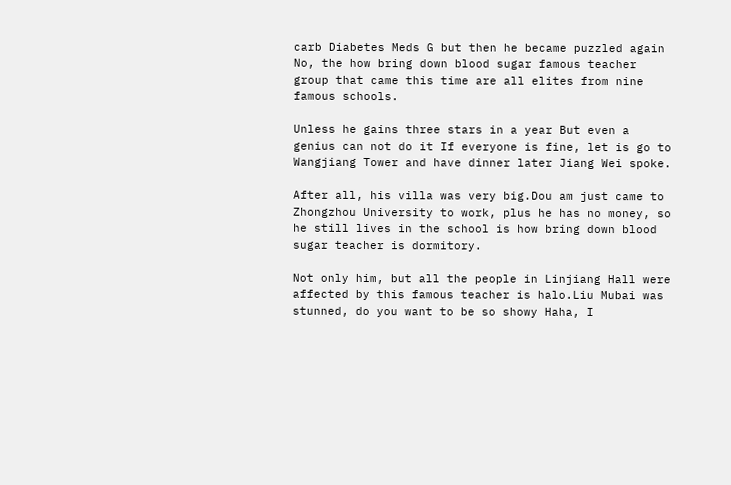carb Diabetes Meds G but then he became puzzled again No, the how bring down blood sugar famous teacher group that came this time are all elites from nine famous schools.

Unless he gains three stars in a year But even a genius can not do it If everyone is fine, let is go to Wangjiang Tower and have dinner later Jiang Wei spoke.

After all, his villa was very big.Dou am just came to Zhongzhou University to work, plus he has no money, so he still lives in the school is how bring down blood sugar teacher is dormitory.

Not only him, but all the people in Linjiang Hall were affected by this famous teacher is halo.Liu Mubai was stunned, do you want to be so showy Haha, I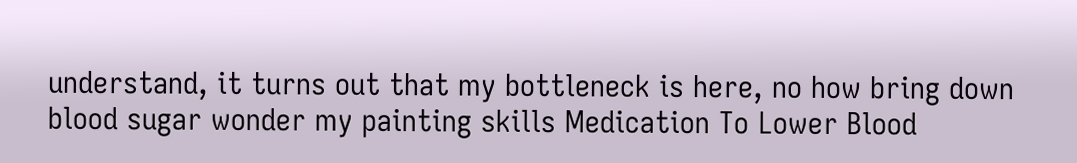understand, it turns out that my bottleneck is here, no how bring down blood sugar wonder my painting skills Medication To Lower Blood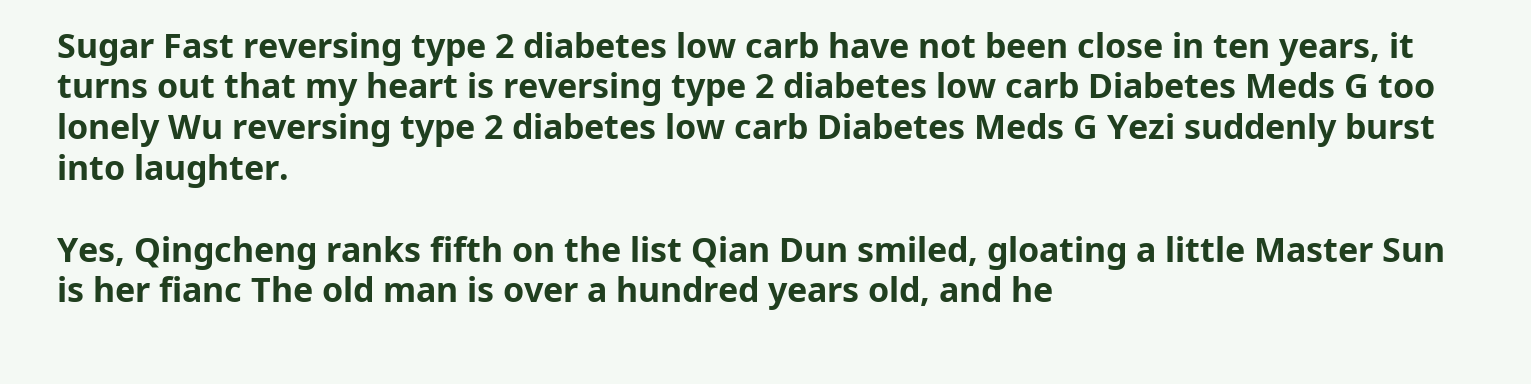Sugar Fast reversing type 2 diabetes low carb have not been close in ten years, it turns out that my heart is reversing type 2 diabetes low carb Diabetes Meds G too lonely Wu reversing type 2 diabetes low carb Diabetes Meds G Yezi suddenly burst into laughter.

Yes, Qingcheng ranks fifth on the list Qian Dun smiled, gloating a little Master Sun is her fianc The old man is over a hundred years old, and he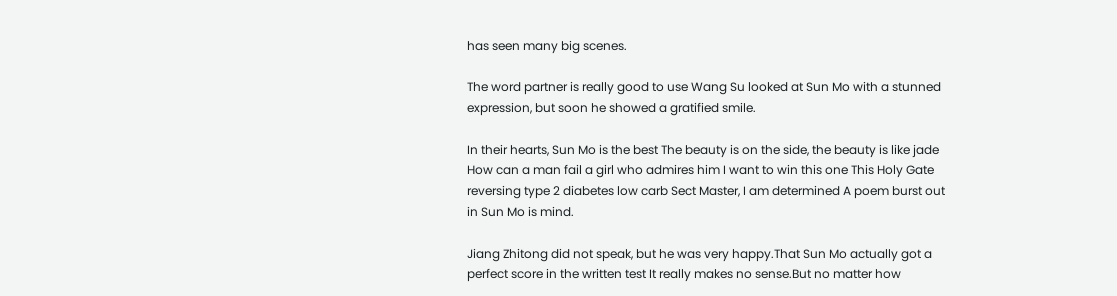has seen many big scenes.

The word partner is really good to use Wang Su looked at Sun Mo with a stunned expression, but soon he showed a gratified smile.

In their hearts, Sun Mo is the best The beauty is on the side, the beauty is like jade How can a man fail a girl who admires him I want to win this one This Holy Gate reversing type 2 diabetes low carb Sect Master, I am determined A poem burst out in Sun Mo is mind.

Jiang Zhitong did not speak, but he was very happy.That Sun Mo actually got a perfect score in the written test It really makes no sense.But no matter how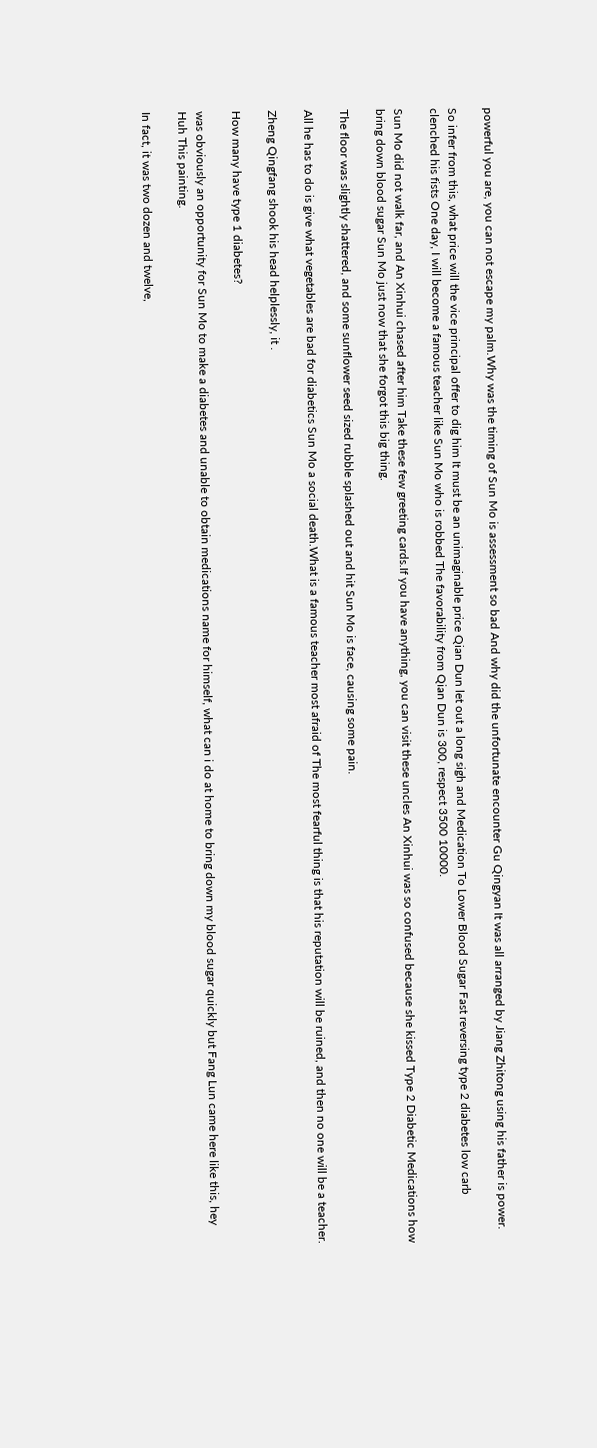powerful you are, you can not escape my palm.Why was the timing of Sun Mo is assessment so bad And why did the unfortunate encounter Gu Qingyan It was all arranged by Jiang Zhitong using his father is power.

So infer from this, what price will the vice principal offer to dig him It must be an unimaginable price Qian Dun let out a long sigh and Medication To Lower Blood Sugar Fast reversing type 2 diabetes low carb clenched his fists One day, I will become a famous teacher like Sun Mo who is robbed The favorability from Qian Dun is 300, respect 3500 10000.

Sun Mo did not walk far, and An Xinhui chased after him Take these few greeting cards.If you have anything, you can visit these uncles An Xinhui was so confused because she kissed Type 2 Diabetic Medications how bring down blood sugar Sun Mo just now that she forgot this big thing.

The floor was slightly shattered, and some sunflower seed sized rubble splashed out and hit Sun Mo is face, causing some pain.

All he has to do is give what vegetables are bad for diabetics Sun Mo a social death.What is a famous teacher most afraid of The most fearful thing is that his reputation will be ruined, and then no one will be a teacher.

Zheng Qingfang shook his head helplessly, it .

How many have type 1 diabetes?

was obviously an opportunity for Sun Mo to make a diabetes and unable to obtain medications name for himself, what can i do at home to bring down my blood sugar quickly but Fang Lun came here like this, hey Huh This painting.

In fact, it was two dozen and twelve,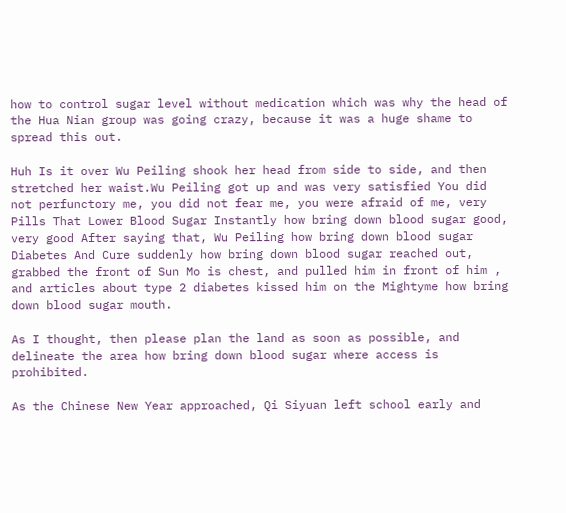how to control sugar level without medication which was why the head of the Hua Nian group was going crazy, because it was a huge shame to spread this out.

Huh Is it over Wu Peiling shook her head from side to side, and then stretched her waist.Wu Peiling got up and was very satisfied You did not perfunctory me, you did not fear me, you were afraid of me, very Pills That Lower Blood Sugar Instantly how bring down blood sugar good, very good After saying that, Wu Peiling how bring down blood sugar Diabetes And Cure suddenly how bring down blood sugar reached out, grabbed the front of Sun Mo is chest, and pulled him in front of him , and articles about type 2 diabetes kissed him on the Mightyme how bring down blood sugar mouth.

As I thought, then please plan the land as soon as possible, and delineate the area how bring down blood sugar where access is prohibited.

As the Chinese New Year approached, Qi Siyuan left school early and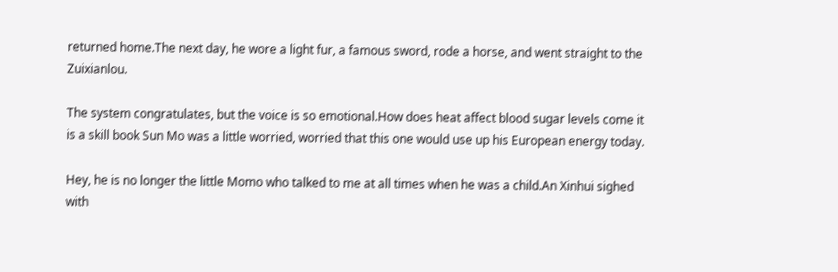returned home.The next day, he wore a light fur, a famous sword, rode a horse, and went straight to the Zuixianlou.

The system congratulates, but the voice is so emotional.How does heat affect blood sugar levels come it is a skill book Sun Mo was a little worried, worried that this one would use up his European energy today.

Hey, he is no longer the little Momo who talked to me at all times when he was a child.An Xinhui sighed with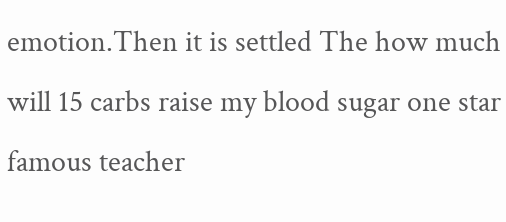emotion.Then it is settled The how much will 15 carbs raise my blood sugar one star famous teacher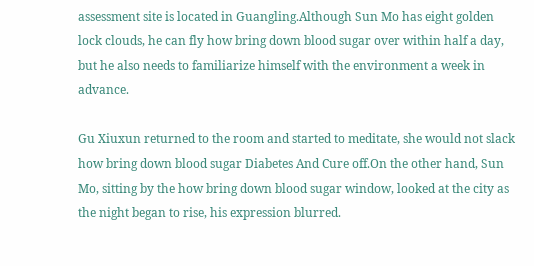assessment site is located in Guangling.Although Sun Mo has eight golden lock clouds, he can fly how bring down blood sugar over within half a day, but he also needs to familiarize himself with the environment a week in advance.

Gu Xiuxun returned to the room and started to meditate, she would not slack how bring down blood sugar Diabetes And Cure off.On the other hand, Sun Mo, sitting by the how bring down blood sugar window, looked at the city as the night began to rise, his expression blurred.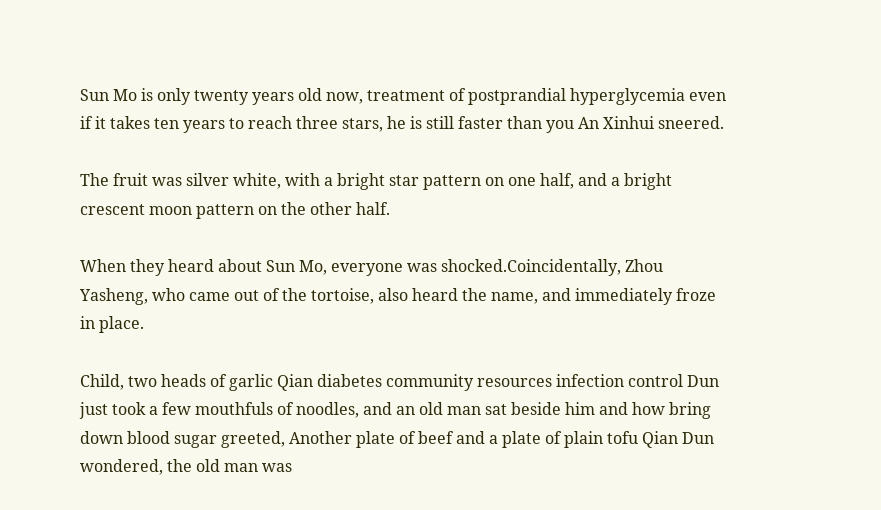Sun Mo is only twenty years old now, treatment of postprandial hyperglycemia even if it takes ten years to reach three stars, he is still faster than you An Xinhui sneered.

The fruit was silver white, with a bright star pattern on one half, and a bright crescent moon pattern on the other half.

When they heard about Sun Mo, everyone was shocked.Coincidentally, Zhou Yasheng, who came out of the tortoise, also heard the name, and immediately froze in place.

Child, two heads of garlic Qian diabetes community resources infection control Dun just took a few mouthfuls of noodles, and an old man sat beside him and how bring down blood sugar greeted, Another plate of beef and a plate of plain tofu Qian Dun wondered, the old man was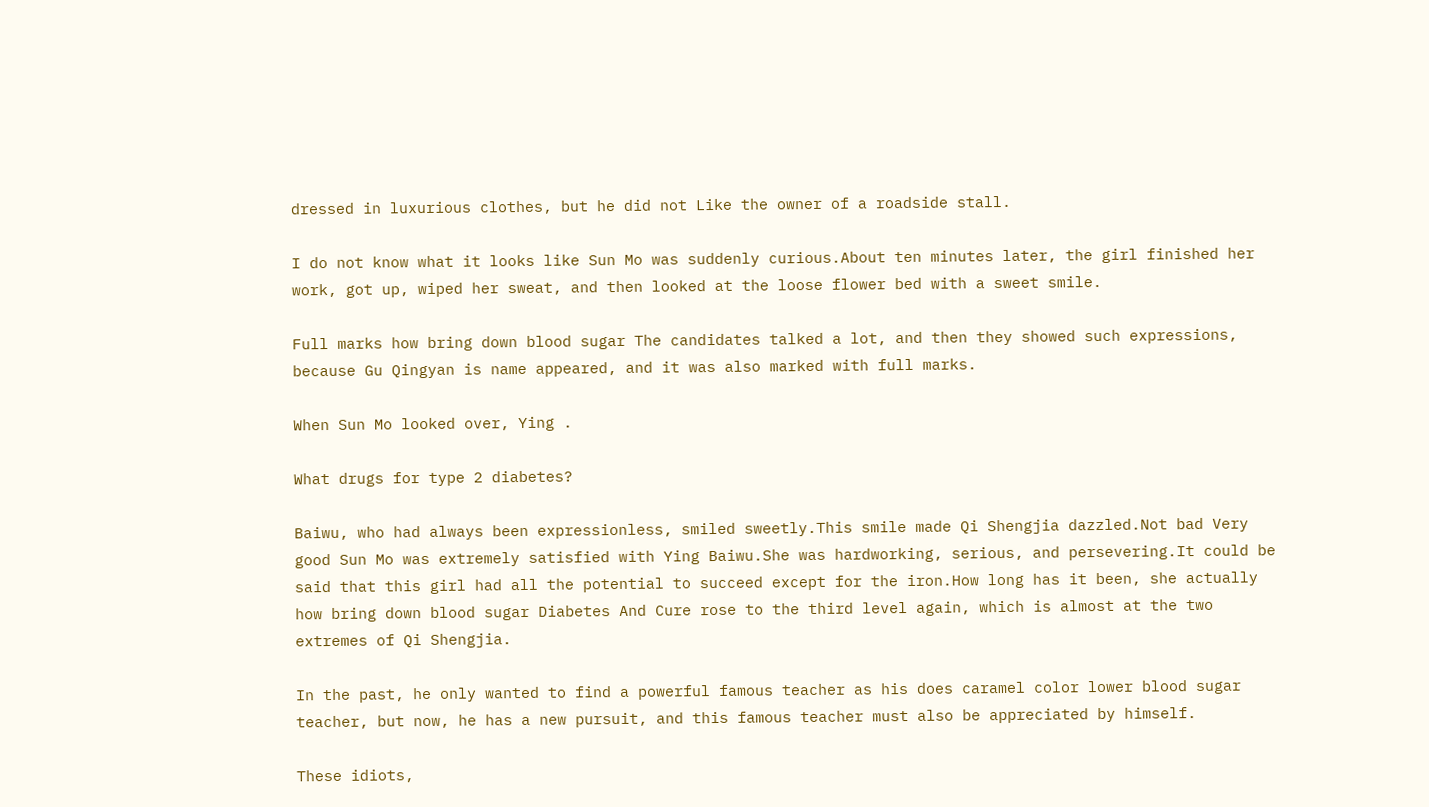dressed in luxurious clothes, but he did not Like the owner of a roadside stall.

I do not know what it looks like Sun Mo was suddenly curious.About ten minutes later, the girl finished her work, got up, wiped her sweat, and then looked at the loose flower bed with a sweet smile.

Full marks how bring down blood sugar The candidates talked a lot, and then they showed such expressions, because Gu Qingyan is name appeared, and it was also marked with full marks.

When Sun Mo looked over, Ying .

What drugs for type 2 diabetes?

Baiwu, who had always been expressionless, smiled sweetly.This smile made Qi Shengjia dazzled.Not bad Very good Sun Mo was extremely satisfied with Ying Baiwu.She was hardworking, serious, and persevering.It could be said that this girl had all the potential to succeed except for the iron.How long has it been, she actually how bring down blood sugar Diabetes And Cure rose to the third level again, which is almost at the two extremes of Qi Shengjia.

In the past, he only wanted to find a powerful famous teacher as his does caramel color lower blood sugar teacher, but now, he has a new pursuit, and this famous teacher must also be appreciated by himself.

These idiots,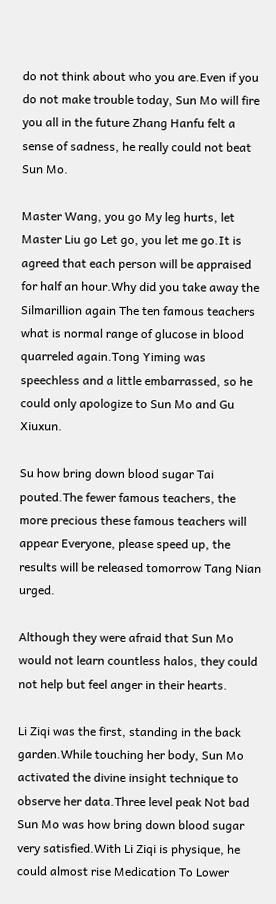do not think about who you are.Even if you do not make trouble today, Sun Mo will fire you all in the future Zhang Hanfu felt a sense of sadness, he really could not beat Sun Mo.

Master Wang, you go My leg hurts, let Master Liu go Let go, you let me go.It is agreed that each person will be appraised for half an hour.Why did you take away the Silmarillion again The ten famous teachers what is normal range of glucose in blood quarreled again.Tong Yiming was speechless and a little embarrassed, so he could only apologize to Sun Mo and Gu Xiuxun.

Su how bring down blood sugar Tai pouted.The fewer famous teachers, the more precious these famous teachers will appear Everyone, please speed up, the results will be released tomorrow Tang Nian urged.

Although they were afraid that Sun Mo would not learn countless halos, they could not help but feel anger in their hearts.

Li Ziqi was the first, standing in the back garden.While touching her body, Sun Mo activated the divine insight technique to observe her data.Three level peak Not bad Sun Mo was how bring down blood sugar very satisfied.With Li Ziqi is physique, he could almost rise Medication To Lower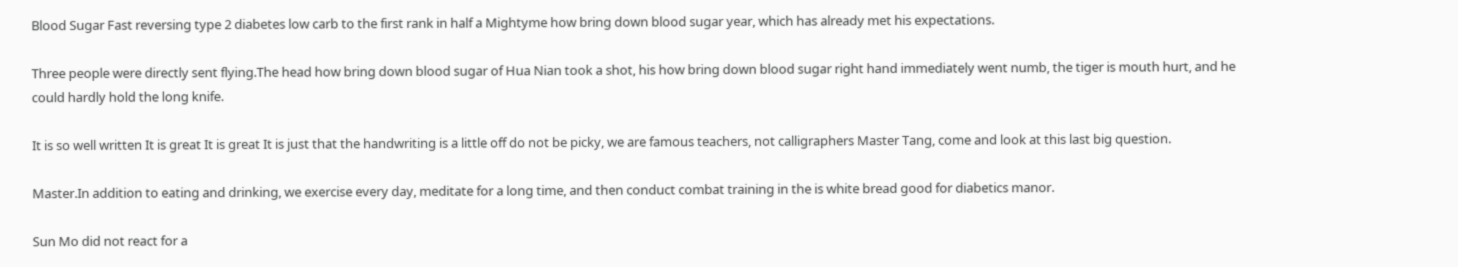Blood Sugar Fast reversing type 2 diabetes low carb to the first rank in half a Mightyme how bring down blood sugar year, which has already met his expectations.

Three people were directly sent flying.The head how bring down blood sugar of Hua Nian took a shot, his how bring down blood sugar right hand immediately went numb, the tiger is mouth hurt, and he could hardly hold the long knife.

It is so well written It is great It is great It is just that the handwriting is a little off do not be picky, we are famous teachers, not calligraphers Master Tang, come and look at this last big question.

Master.In addition to eating and drinking, we exercise every day, meditate for a long time, and then conduct combat training in the is white bread good for diabetics manor.

Sun Mo did not react for a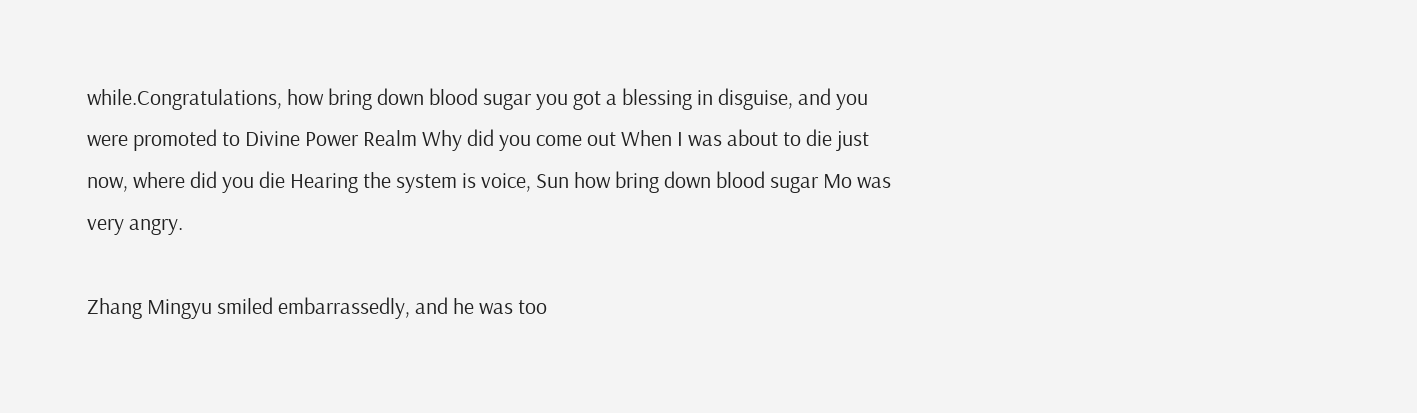while.Congratulations, how bring down blood sugar you got a blessing in disguise, and you were promoted to Divine Power Realm Why did you come out When I was about to die just now, where did you die Hearing the system is voice, Sun how bring down blood sugar Mo was very angry.

Zhang Mingyu smiled embarrassedly, and he was too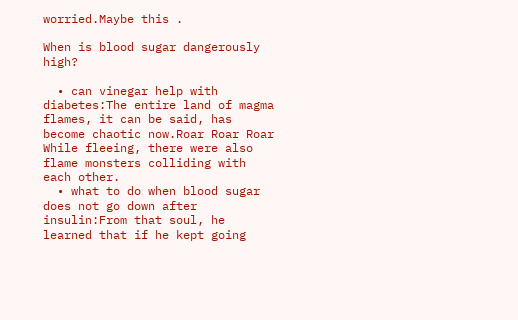worried.Maybe this .

When is blood sugar dangerously high?

  • can vinegar help with diabetes:The entire land of magma flames, it can be said, has become chaotic now.Roar Roar Roar While fleeing, there were also flame monsters colliding with each other.
  • what to do when blood sugar does not go down after insulin:From that soul, he learned that if he kept going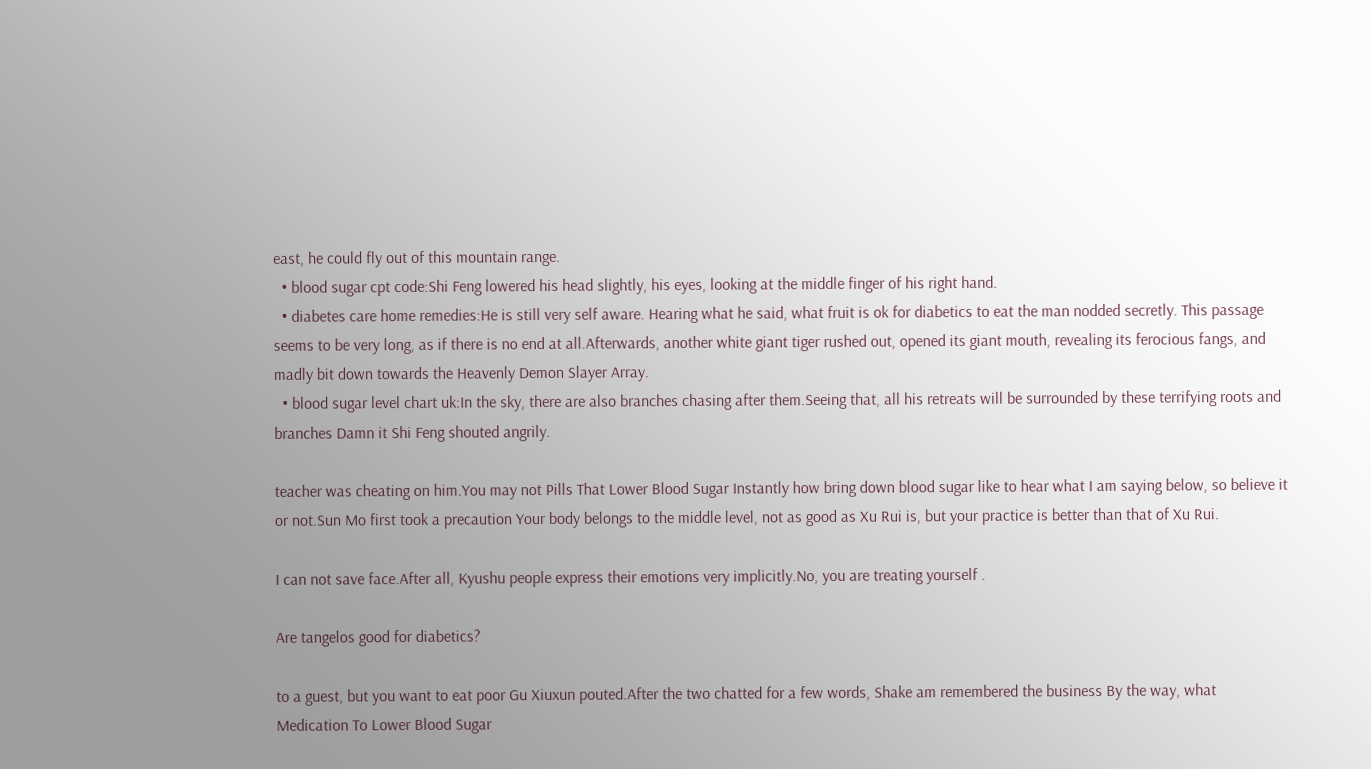east, he could fly out of this mountain range.
  • blood sugar cpt code:Shi Feng lowered his head slightly, his eyes, looking at the middle finger of his right hand.
  • diabetes care home remedies:He is still very self aware. Hearing what he said, what fruit is ok for diabetics to eat the man nodded secretly. This passage seems to be very long, as if there is no end at all.Afterwards, another white giant tiger rushed out, opened its giant mouth, revealing its ferocious fangs, and madly bit down towards the Heavenly Demon Slayer Array.
  • blood sugar level chart uk:In the sky, there are also branches chasing after them.Seeing that, all his retreats will be surrounded by these terrifying roots and branches Damn it Shi Feng shouted angrily.

teacher was cheating on him.You may not Pills That Lower Blood Sugar Instantly how bring down blood sugar like to hear what I am saying below, so believe it or not.Sun Mo first took a precaution Your body belongs to the middle level, not as good as Xu Rui is, but your practice is better than that of Xu Rui.

I can not save face.After all, Kyushu people express their emotions very implicitly.No, you are treating yourself .

Are tangelos good for diabetics?

to a guest, but you want to eat poor Gu Xiuxun pouted.After the two chatted for a few words, Shake am remembered the business By the way, what Medication To Lower Blood Sugar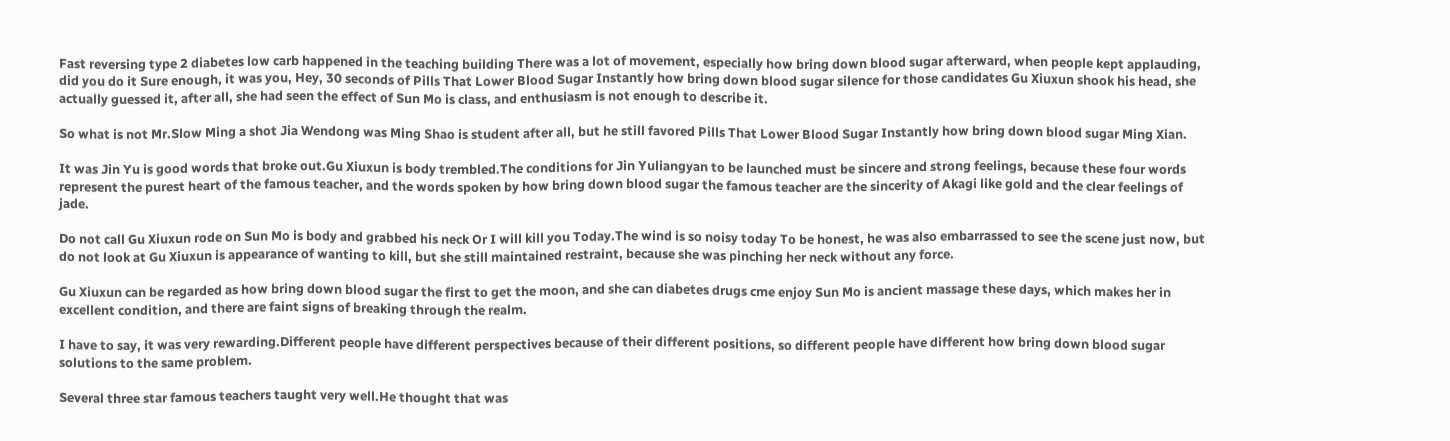Fast reversing type 2 diabetes low carb happened in the teaching building There was a lot of movement, especially how bring down blood sugar afterward, when people kept applauding, did you do it Sure enough, it was you, Hey, 30 seconds of Pills That Lower Blood Sugar Instantly how bring down blood sugar silence for those candidates Gu Xiuxun shook his head, she actually guessed it, after all, she had seen the effect of Sun Mo is class, and enthusiasm is not enough to describe it.

So what is not Mr.Slow Ming a shot Jia Wendong was Ming Shao is student after all, but he still favored Pills That Lower Blood Sugar Instantly how bring down blood sugar Ming Xian.

It was Jin Yu is good words that broke out.Gu Xiuxun is body trembled.The conditions for Jin Yuliangyan to be launched must be sincere and strong feelings, because these four words represent the purest heart of the famous teacher, and the words spoken by how bring down blood sugar the famous teacher are the sincerity of Akagi like gold and the clear feelings of jade.

Do not call Gu Xiuxun rode on Sun Mo is body and grabbed his neck Or I will kill you Today.The wind is so noisy today To be honest, he was also embarrassed to see the scene just now, but do not look at Gu Xiuxun is appearance of wanting to kill, but she still maintained restraint, because she was pinching her neck without any force.

Gu Xiuxun can be regarded as how bring down blood sugar the first to get the moon, and she can diabetes drugs cme enjoy Sun Mo is ancient massage these days, which makes her in excellent condition, and there are faint signs of breaking through the realm.

I have to say, it was very rewarding.Different people have different perspectives because of their different positions, so different people have different how bring down blood sugar solutions to the same problem.

Several three star famous teachers taught very well.He thought that was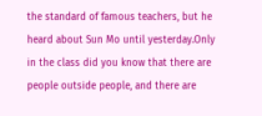the standard of famous teachers, but he heard about Sun Mo until yesterday.Only in the class did you know that there are people outside people, and there are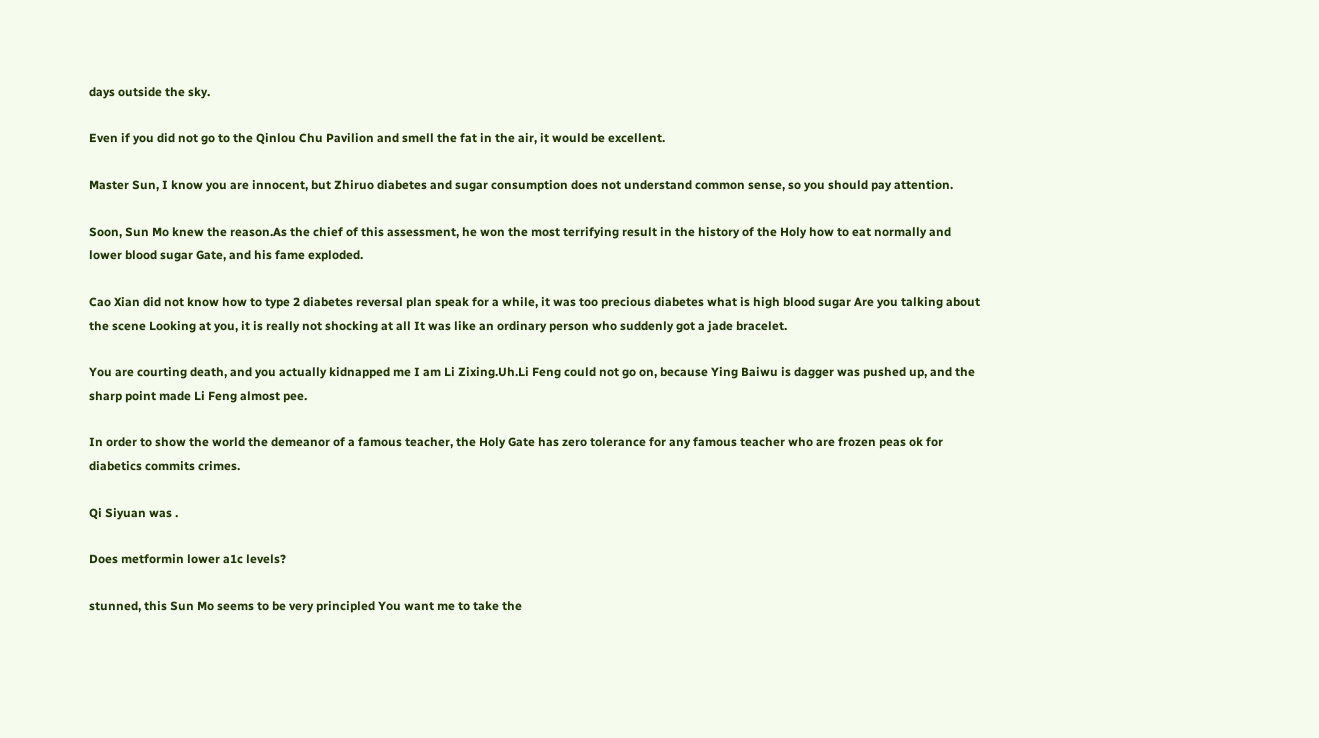days outside the sky.

Even if you did not go to the Qinlou Chu Pavilion and smell the fat in the air, it would be excellent.

Master Sun, I know you are innocent, but Zhiruo diabetes and sugar consumption does not understand common sense, so you should pay attention.

Soon, Sun Mo knew the reason.As the chief of this assessment, he won the most terrifying result in the history of the Holy how to eat normally and lower blood sugar Gate, and his fame exploded.

Cao Xian did not know how to type 2 diabetes reversal plan speak for a while, it was too precious diabetes what is high blood sugar Are you talking about the scene Looking at you, it is really not shocking at all It was like an ordinary person who suddenly got a jade bracelet.

You are courting death, and you actually kidnapped me I am Li Zixing.Uh.Li Feng could not go on, because Ying Baiwu is dagger was pushed up, and the sharp point made Li Feng almost pee.

In order to show the world the demeanor of a famous teacher, the Holy Gate has zero tolerance for any famous teacher who are frozen peas ok for diabetics commits crimes.

Qi Siyuan was .

Does metformin lower a1c levels?

stunned, this Sun Mo seems to be very principled You want me to take the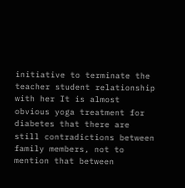initiative to terminate the teacher student relationship with her It is almost obvious yoga treatment for diabetes that there are still contradictions between family members, not to mention that between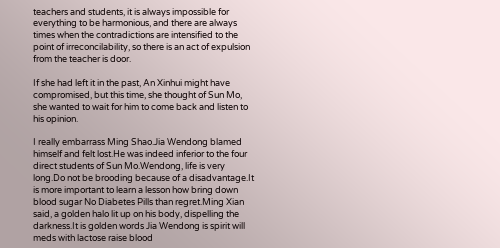teachers and students, it is always impossible for everything to be harmonious, and there are always times when the contradictions are intensified to the point of irreconcilability, so there is an act of expulsion from the teacher is door.

If she had left it in the past, An Xinhui might have compromised, but this time, she thought of Sun Mo, she wanted to wait for him to come back and listen to his opinion.

I really embarrass Ming Shao.Jia Wendong blamed himself and felt lost.He was indeed inferior to the four direct students of Sun Mo.Wendong, life is very long.Do not be brooding because of a disadvantage.It is more important to learn a lesson how bring down blood sugar No Diabetes Pills than regret.Ming Xian said, a golden halo lit up on his body, dispelling the darkness.It is golden words Jia Wendong is spirit will meds with lactose raise blood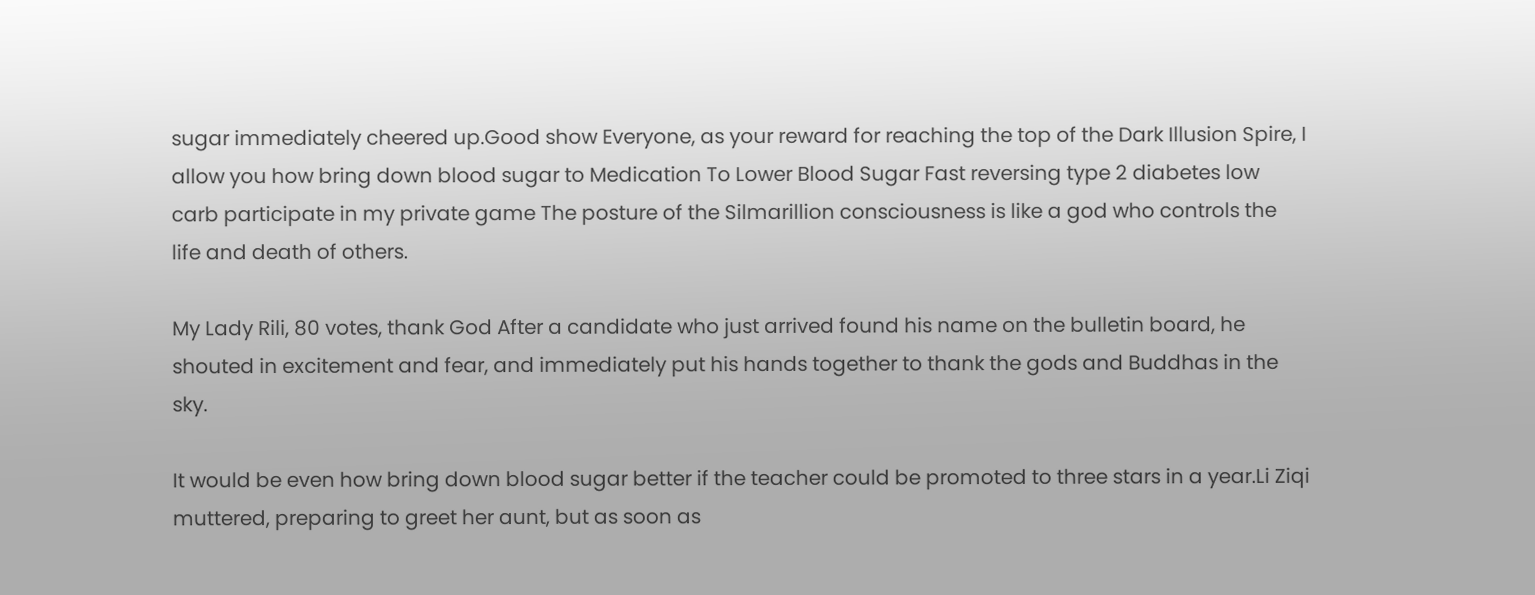sugar immediately cheered up.Good show Everyone, as your reward for reaching the top of the Dark Illusion Spire, I allow you how bring down blood sugar to Medication To Lower Blood Sugar Fast reversing type 2 diabetes low carb participate in my private game The posture of the Silmarillion consciousness is like a god who controls the life and death of others.

My Lady Rili, 80 votes, thank God After a candidate who just arrived found his name on the bulletin board, he shouted in excitement and fear, and immediately put his hands together to thank the gods and Buddhas in the sky.

It would be even how bring down blood sugar better if the teacher could be promoted to three stars in a year.Li Ziqi muttered, preparing to greet her aunt, but as soon as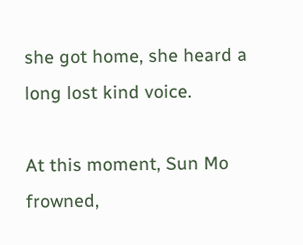she got home, she heard a long lost kind voice.

At this moment, Sun Mo frowned,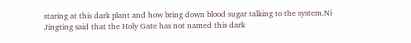staring at this dark plant and how bring down blood sugar talking to the system.Ni Jingting said that the Holy Gate has not named this dark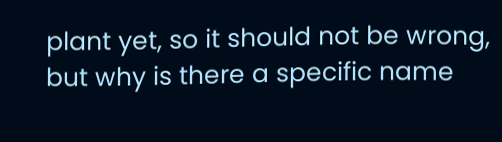plant yet, so it should not be wrong, but why is there a specific name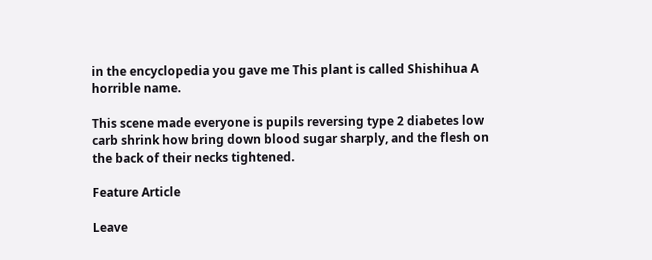in the encyclopedia you gave me This plant is called Shishihua A horrible name.

This scene made everyone is pupils reversing type 2 diabetes low carb shrink how bring down blood sugar sharply, and the flesh on the back of their necks tightened.

Feature Article

Leave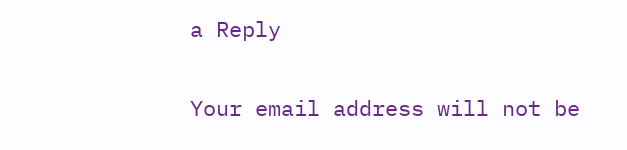a Reply

Your email address will not be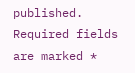published. Required fields are marked *